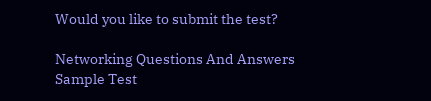Would you like to submit the test?

Networking Questions And Answers Sample Test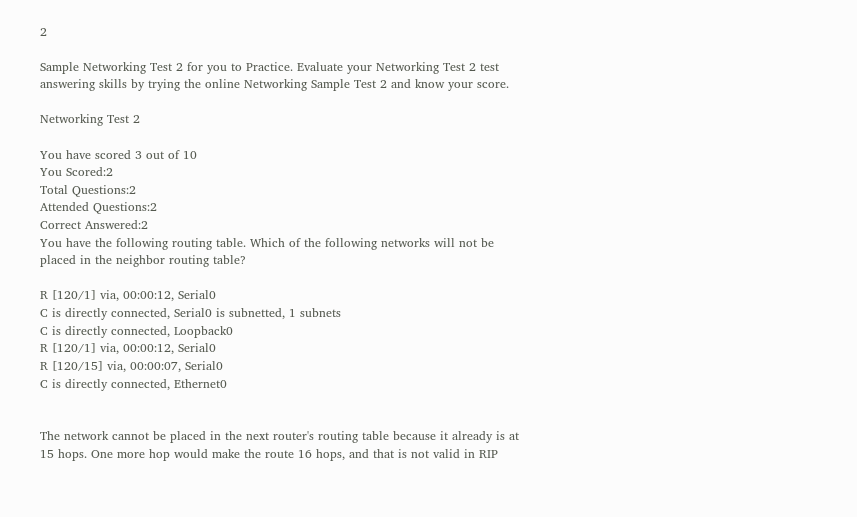2

Sample Networking Test 2 for you to Practice. Evaluate your Networking Test 2 test answering skills by trying the online Networking Sample Test 2 and know your score.

Networking Test 2

You have scored 3 out of 10
You Scored:2
Total Questions:2
Attended Questions:2
Correct Answered:2
You have the following routing table. Which of the following networks will not be placed in the neighbor routing table?

R [120/1] via, 00:00:12, Serial0
C is directly connected, Serial0 is subnetted, 1 subnets
C is directly connected, Loopback0
R [120/1] via, 00:00:12, Serial0
R [120/15] via, 00:00:07, Serial0
C is directly connected, Ethernet0


The network cannot be placed in the next router's routing table because it already is at 15 hops. One more hop would make the route 16 hops, and that is not valid in RIP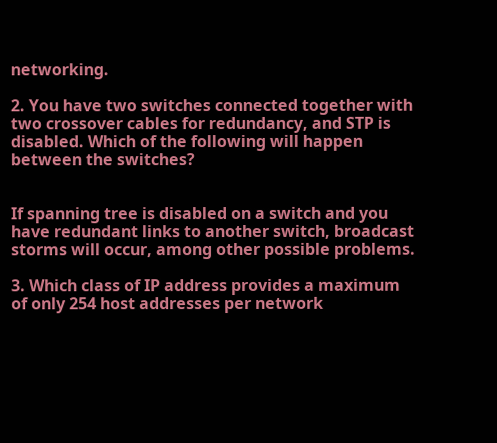networking.

2. You have two switches connected together with two crossover cables for redundancy, and STP is disabled. Which of the following will happen between the switches?


If spanning tree is disabled on a switch and you have redundant links to another switch, broadcast storms will occur, among other possible problems.

3. Which class of IP address provides a maximum of only 254 host addresses per network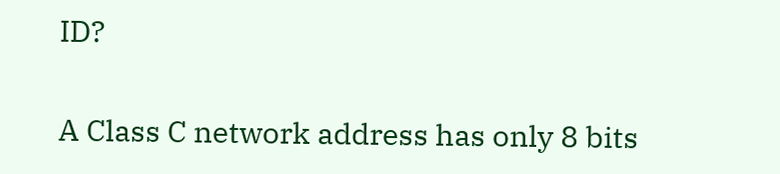ID?


A Class C network address has only 8 bits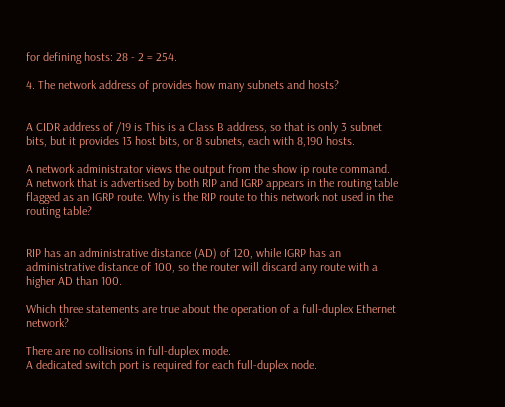for defining hosts: 28 - 2 = 254.

4. The network address of provides how many subnets and hosts?


A CIDR address of /19 is This is a Class B address, so that is only 3 subnet bits, but it provides 13 host bits, or 8 subnets, each with 8,190 hosts.

A network administrator views the output from the show ip route command. A network that is advertised by both RIP and IGRP appears in the routing table flagged as an IGRP route. Why is the RIP route to this network not used in the routing table?


RIP has an administrative distance (AD) of 120, while IGRP has an administrative distance of 100, so the router will discard any route with a higher AD than 100.

Which three statements are true about the operation of a full-duplex Ethernet network?

There are no collisions in full-duplex mode.
A dedicated switch port is required for each full-duplex node.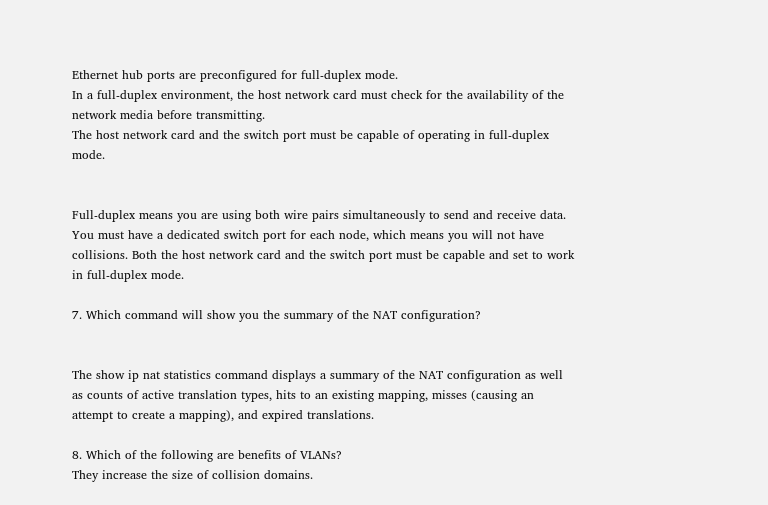Ethernet hub ports are preconfigured for full-duplex mode.
In a full-duplex environment, the host network card must check for the availability of the network media before transmitting.
The host network card and the switch port must be capable of operating in full-duplex mode.


Full-duplex means you are using both wire pairs simultaneously to send and receive data. You must have a dedicated switch port for each node, which means you will not have collisions. Both the host network card and the switch port must be capable and set to work in full-duplex mode.

7. Which command will show you the summary of the NAT configuration?


The show ip nat statistics command displays a summary of the NAT configuration as well as counts of active translation types, hits to an existing mapping, misses (causing an attempt to create a mapping), and expired translations.

8. Which of the following are benefits of VLANs?
They increase the size of collision domains.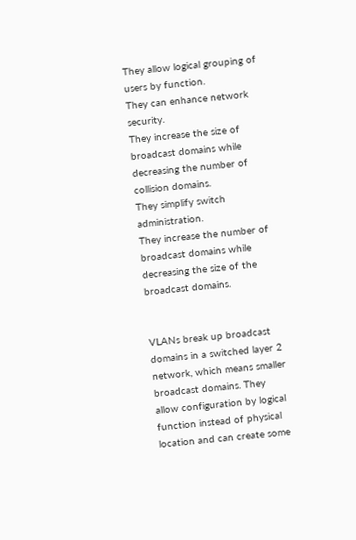They allow logical grouping of users by function.
They can enhance network security.
They increase the size of broadcast domains while decreasing the number of collision domains.
They simplify switch administration.
They increase the number of broadcast domains while decreasing the size of the broadcast domains.


VLANs break up broadcast domains in a switched layer 2 network, which means smaller broadcast domains. They allow configuration by logical function instead of physical location and can create some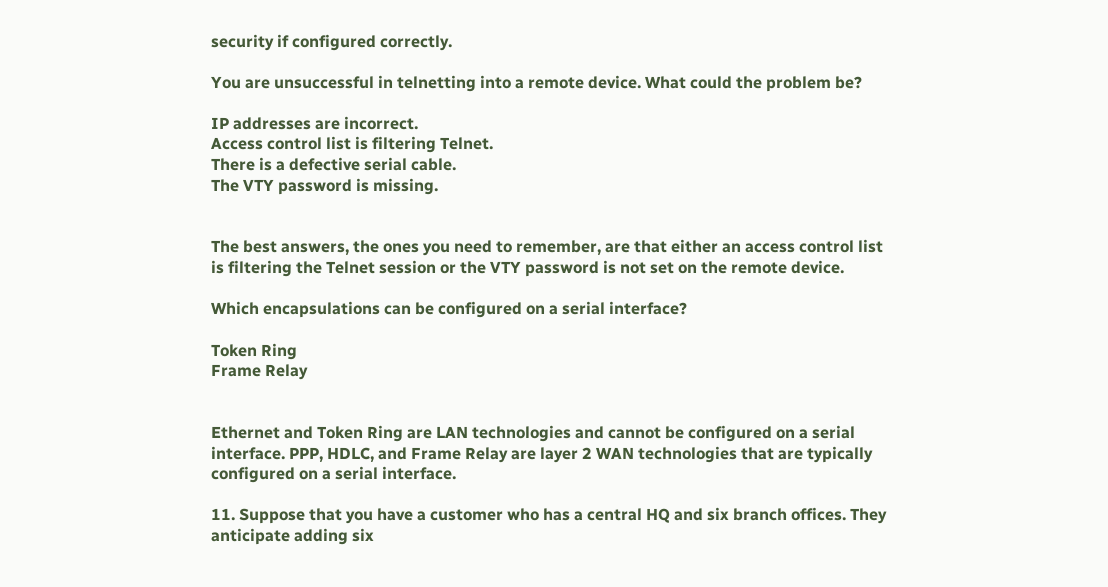security if configured correctly.

You are unsuccessful in telnetting into a remote device. What could the problem be?

IP addresses are incorrect.
Access control list is filtering Telnet.
There is a defective serial cable.
The VTY password is missing.


The best answers, the ones you need to remember, are that either an access control list is filtering the Telnet session or the VTY password is not set on the remote device.

Which encapsulations can be configured on a serial interface?

Token Ring
Frame Relay


Ethernet and Token Ring are LAN technologies and cannot be configured on a serial interface. PPP, HDLC, and Frame Relay are layer 2 WAN technologies that are typically configured on a serial interface.

11. Suppose that you have a customer who has a central HQ and six branch offices. They anticipate adding six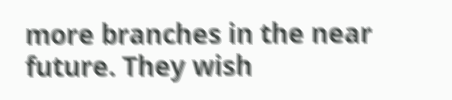more branches in the near future. They wish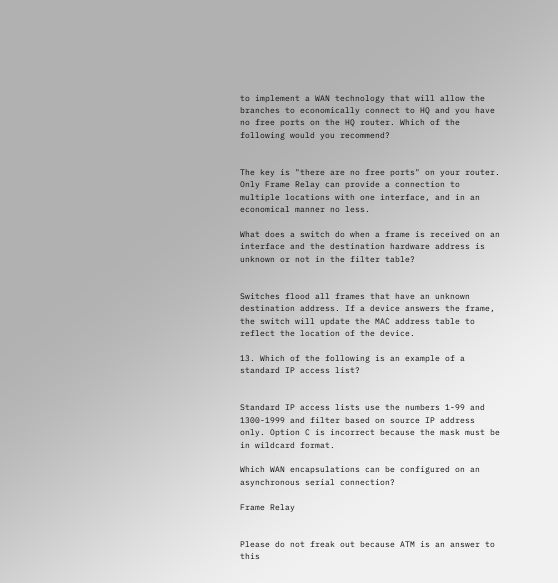to implement a WAN technology that will allow the branches to economically connect to HQ and you have no free ports on the HQ router. Which of the following would you recommend?


The key is "there are no free ports" on your router. Only Frame Relay can provide a connection to multiple locations with one interface, and in an economical manner no less.

What does a switch do when a frame is received on an interface and the destination hardware address is unknown or not in the filter table?


Switches flood all frames that have an unknown destination address. If a device answers the frame, the switch will update the MAC address table to reflect the location of the device.

13. Which of the following is an example of a standard IP access list?


Standard IP access lists use the numbers 1-99 and 1300-1999 and filter based on source IP address only. Option C is incorrect because the mask must be in wildcard format.

Which WAN encapsulations can be configured on an asynchronous serial connection?

Frame Relay


Please do not freak out because ATM is an answer to this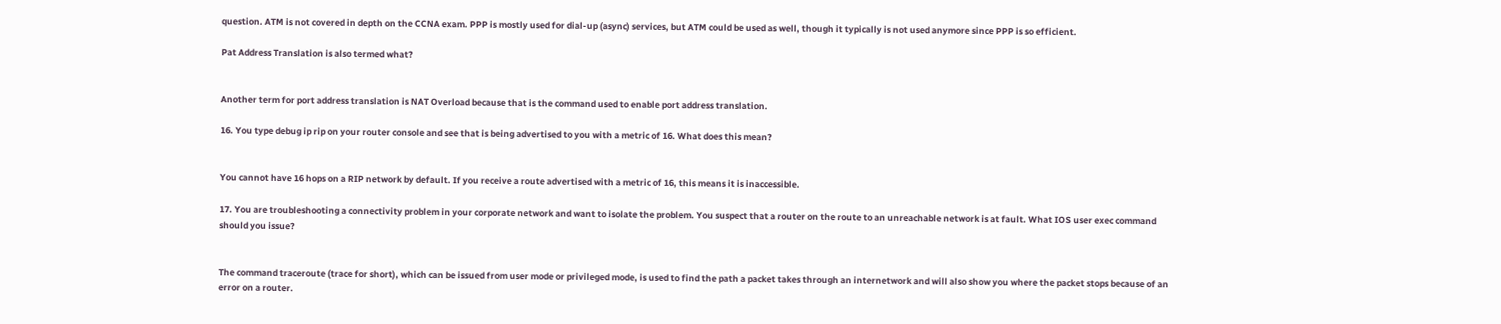question. ATM is not covered in depth on the CCNA exam. PPP is mostly used for dial-up (async) services, but ATM could be used as well, though it typically is not used anymore since PPP is so efficient.

Pat Address Translation is also termed what?


Another term for port address translation is NAT Overload because that is the command used to enable port address translation.

16. You type debug ip rip on your router console and see that is being advertised to you with a metric of 16. What does this mean?


You cannot have 16 hops on a RIP network by default. If you receive a route advertised with a metric of 16, this means it is inaccessible.

17. You are troubleshooting a connectivity problem in your corporate network and want to isolate the problem. You suspect that a router on the route to an unreachable network is at fault. What IOS user exec command should you issue?


The command traceroute (trace for short), which can be issued from user mode or privileged mode, is used to find the path a packet takes through an internetwork and will also show you where the packet stops because of an error on a router.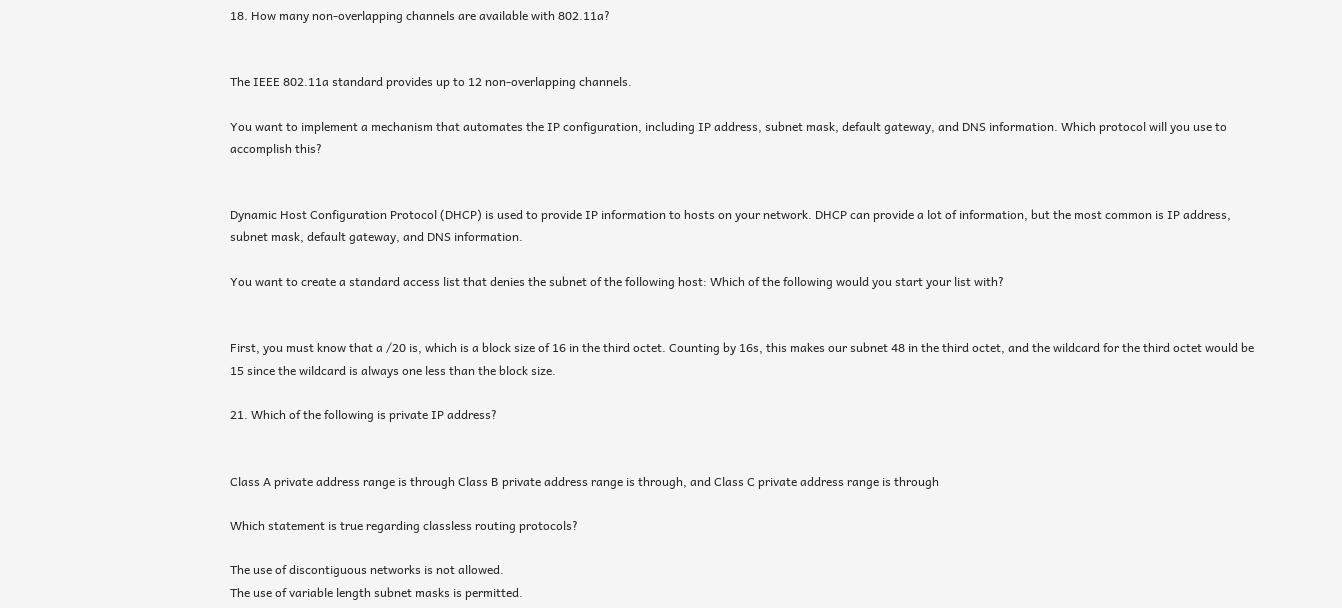18. How many non-overlapping channels are available with 802.11a?


The IEEE 802.11a standard provides up to 12 non-overlapping channels.

You want to implement a mechanism that automates the IP configuration, including IP address, subnet mask, default gateway, and DNS information. Which protocol will you use to accomplish this?


Dynamic Host Configuration Protocol (DHCP) is used to provide IP information to hosts on your network. DHCP can provide a lot of information, but the most common is IP address, subnet mask, default gateway, and DNS information.

You want to create a standard access list that denies the subnet of the following host: Which of the following would you start your list with?


First, you must know that a /20 is, which is a block size of 16 in the third octet. Counting by 16s, this makes our subnet 48 in the third octet, and the wildcard for the third octet would be 15 since the wildcard is always one less than the block size.

21. Which of the following is private IP address?


Class A private address range is through Class B private address range is through, and Class C private address range is through

Which statement is true regarding classless routing protocols?

The use of discontiguous networks is not allowed.
The use of variable length subnet masks is permitted.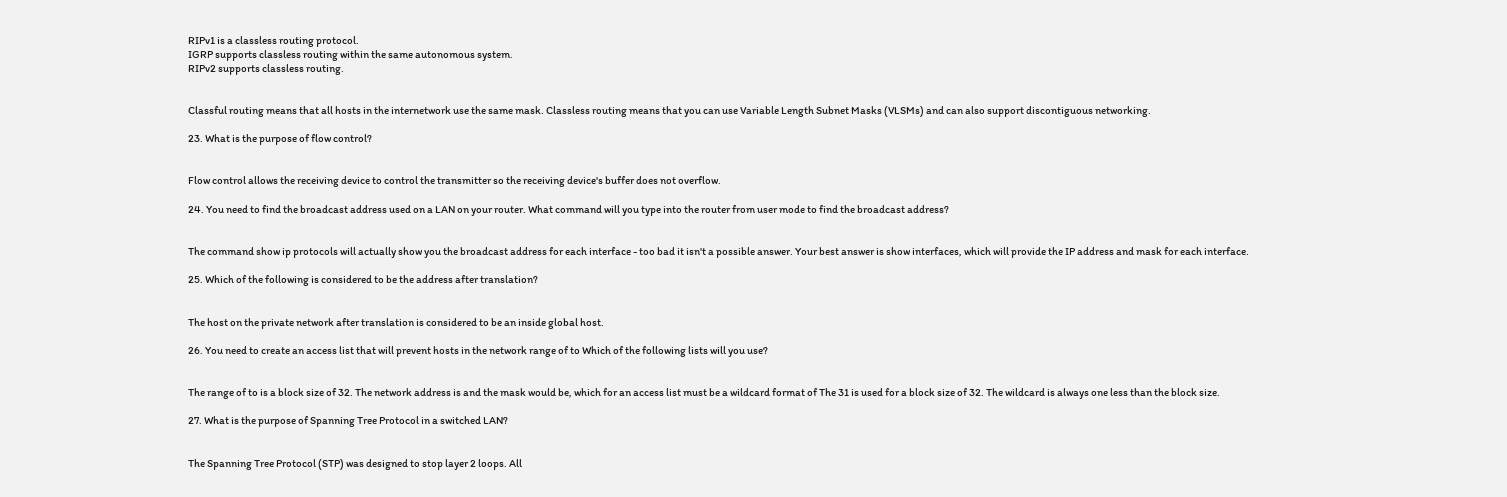RIPv1 is a classless routing protocol.
IGRP supports classless routing within the same autonomous system.
RIPv2 supports classless routing.


Classful routing means that all hosts in the internetwork use the same mask. Classless routing means that you can use Variable Length Subnet Masks (VLSMs) and can also support discontiguous networking.

23. What is the purpose of flow control?


Flow control allows the receiving device to control the transmitter so the receiving device's buffer does not overflow.

24. You need to find the broadcast address used on a LAN on your router. What command will you type into the router from user mode to find the broadcast address?


The command show ip protocols will actually show you the broadcast address for each interface - too bad it isn't a possible answer. Your best answer is show interfaces, which will provide the IP address and mask for each interface.

25. Which of the following is considered to be the address after translation?


The host on the private network after translation is considered to be an inside global host.

26. You need to create an access list that will prevent hosts in the network range of to Which of the following lists will you use?


The range of to is a block size of 32. The network address is and the mask would be, which for an access list must be a wildcard format of The 31 is used for a block size of 32. The wildcard is always one less than the block size.

27. What is the purpose of Spanning Tree Protocol in a switched LAN?


The Spanning Tree Protocol (STP) was designed to stop layer 2 loops. All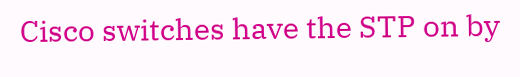Cisco switches have the STP on by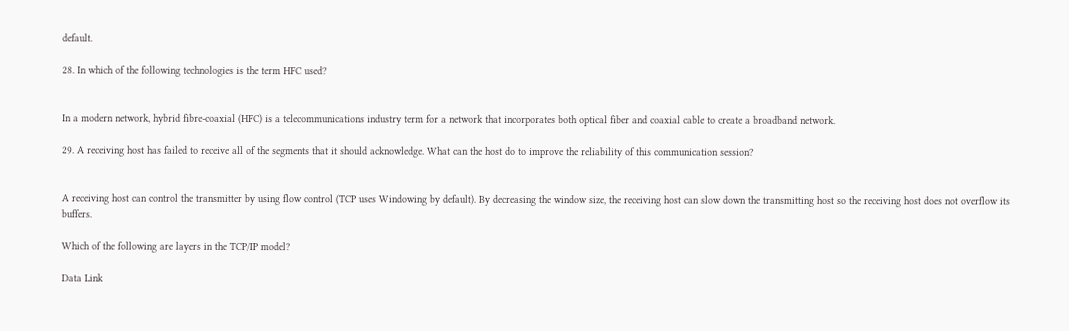default.

28. In which of the following technologies is the term HFC used?


In a modern network, hybrid fibre-coaxial (HFC) is a telecommunications industry term for a network that incorporates both optical fiber and coaxial cable to create a broadband network.

29. A receiving host has failed to receive all of the segments that it should acknowledge. What can the host do to improve the reliability of this communication session?


A receiving host can control the transmitter by using flow control (TCP uses Windowing by default). By decreasing the window size, the receiving host can slow down the transmitting host so the receiving host does not overflow its buffers.

Which of the following are layers in the TCP/IP model?

Data Link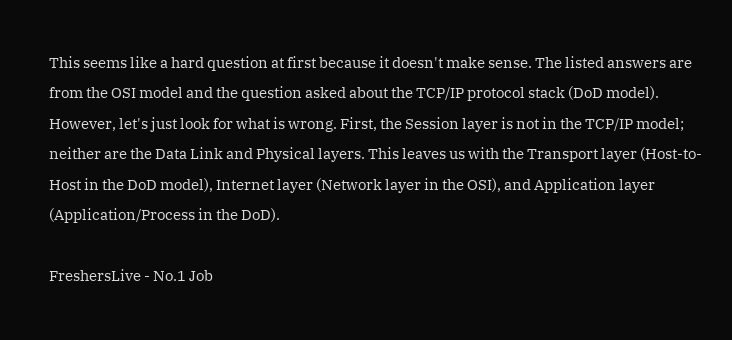This seems like a hard question at first because it doesn't make sense. The listed answers are from the OSI model and the question asked about the TCP/IP protocol stack (DoD model). However, let's just look for what is wrong. First, the Session layer is not in the TCP/IP model; neither are the Data Link and Physical layers. This leaves us with the Transport layer (Host-to-Host in the DoD model), Internet layer (Network layer in the OSI), and Application layer (Application/Process in the DoD).

FreshersLive - No.1 Job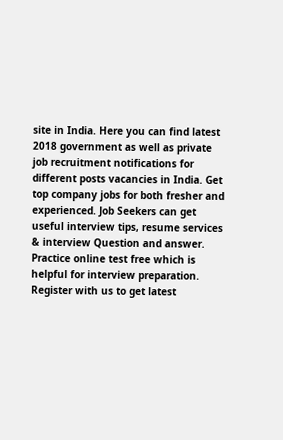site in India. Here you can find latest 2018 government as well as private job recruitment notifications for different posts vacancies in India. Get top company jobs for both fresher and experienced. Job Seekers can get useful interview tips, resume services & interview Question and answer. Practice online test free which is helpful for interview preparation. Register with us to get latest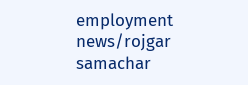employment news/rojgar samachar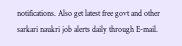notifications. Also get latest free govt and other sarkari naukri job alerts daily through E-mail.